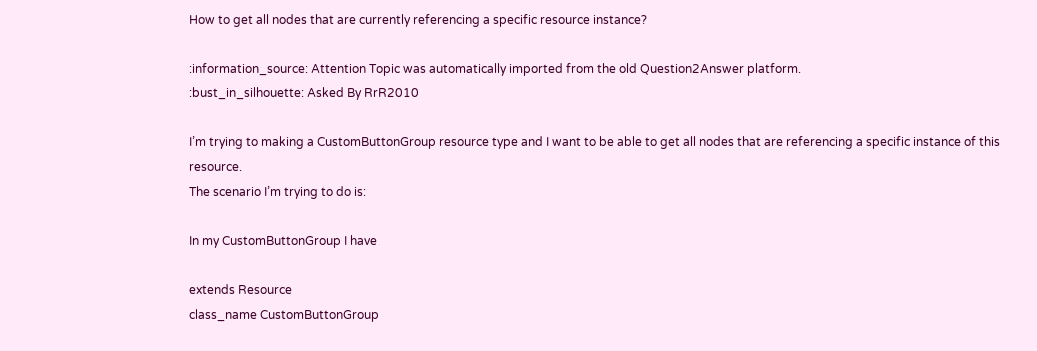How to get all nodes that are currently referencing a specific resource instance?

:information_source: Attention Topic was automatically imported from the old Question2Answer platform.
:bust_in_silhouette: Asked By RrR2010

I’m trying to making a CustomButtonGroup resource type and I want to be able to get all nodes that are referencing a specific instance of this resource.
The scenario I’m trying to do is:

In my CustomButtonGroup I have

extends Resource
class_name CustomButtonGroup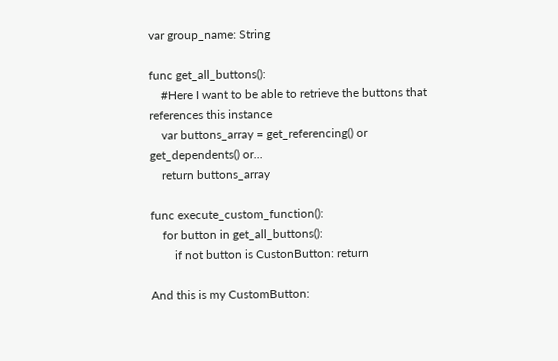var group_name: String

func get_all_buttons():
    #Here I want to be able to retrieve the buttons that references this instance
    var buttons_array = get_referencing() or get_dependents() or...
    return buttons_array

func execute_custom_function():
    for button in get_all_buttons():
        if not button is CustonButton: return

And this is my CustomButton: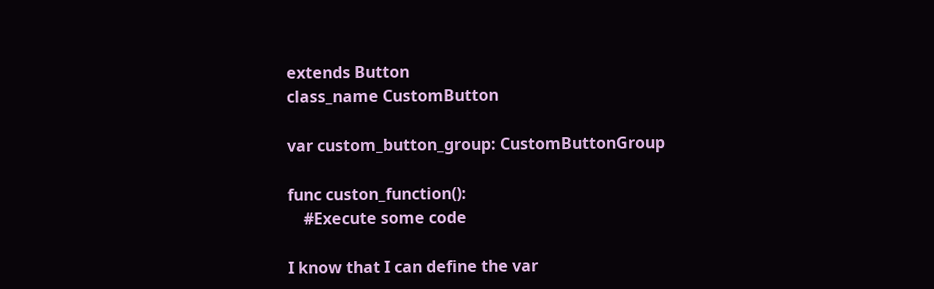extends Button
class_name CustomButton

var custom_button_group: CustomButtonGroup

func custon_function():
    #Execute some code

I know that I can define the var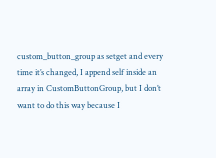custom_button_group as setget and every time it’s changed, I append self inside an array in CustomButtonGroup, but I don’t want to do this way because I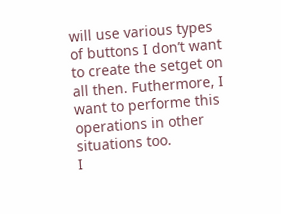will use various types of buttons I don’t want to create the setget on all then. Futhermore, I want to performe this operations in other situations too.
I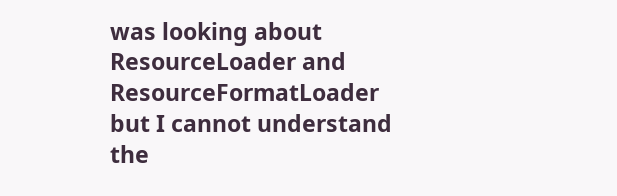was looking about ResourceLoader and ResourceFormatLoader but I cannot understand the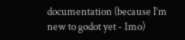documentation (because I’m new to godot yet - 1mo)